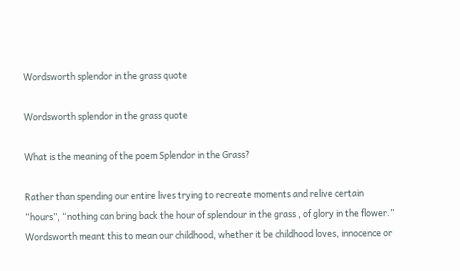Wordsworth splendor in the grass quote

Wordsworth splendor in the grass quote

What is the meaning of the poem Splendor in the Grass?

Rather than spending our entire lives trying to recreate moments and relive certain “hours”, “nothing can bring back the hour of splendour in the grass , of glory in the flower.” Wordsworth meant this to mean our childhood, whether it be childhood loves, innocence or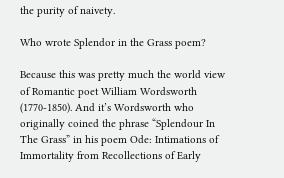the purity of naivety.

Who wrote Splendor in the Grass poem?

Because this was pretty much the world view of Romantic poet William Wordsworth (1770-1850). And it’s Wordsworth who originally coined the phrase “Splendour In The Grass” in his poem Ode: Intimations of Immortality from Recollections of Early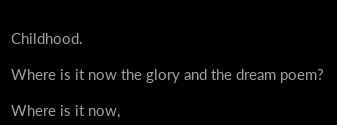Childhood.

Where is it now the glory and the dream poem?

Where is it now,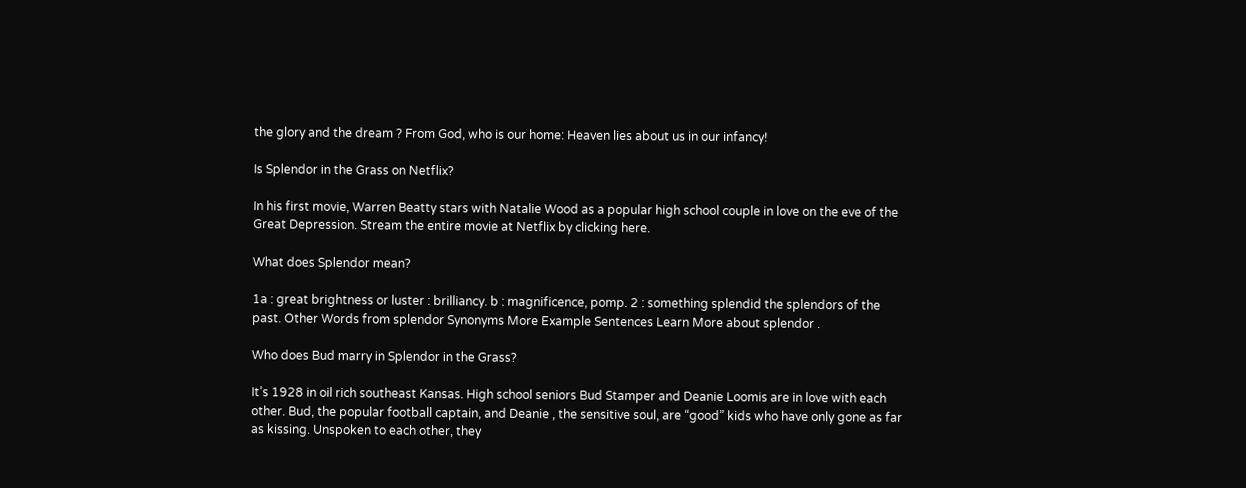the glory and the dream ? From God, who is our home: Heaven lies about us in our infancy!

Is Splendor in the Grass on Netflix?

In his first movie, Warren Beatty stars with Natalie Wood as a popular high school couple in love on the eve of the Great Depression. Stream the entire movie at Netflix by clicking here.

What does Splendor mean?

1a : great brightness or luster : brilliancy. b : magnificence, pomp. 2 : something splendid the splendors of the past. Other Words from splendor Synonyms More Example Sentences Learn More about splendor .

Who does Bud marry in Splendor in the Grass?

It’s 1928 in oil rich southeast Kansas. High school seniors Bud Stamper and Deanie Loomis are in love with each other. Bud, the popular football captain, and Deanie , the sensitive soul, are “good” kids who have only gone as far as kissing. Unspoken to each other, they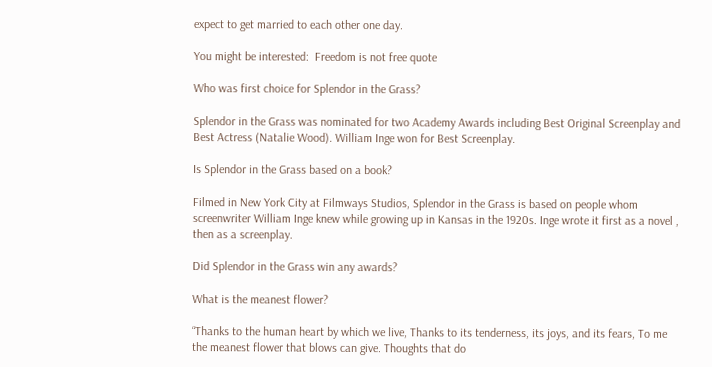expect to get married to each other one day.

You might be interested:  Freedom is not free quote

Who was first choice for Splendor in the Grass?

Splendor in the Grass was nominated for two Academy Awards including Best Original Screenplay and Best Actress (Natalie Wood). William Inge won for Best Screenplay.

Is Splendor in the Grass based on a book?

Filmed in New York City at Filmways Studios, Splendor in the Grass is based on people whom screenwriter William Inge knew while growing up in Kansas in the 1920s. Inge wrote it first as a novel , then as a screenplay.

Did Splendor in the Grass win any awards?

What is the meanest flower?

“Thanks to the human heart by which we live, Thanks to its tenderness, its joys, and its fears, To me the meanest flower that blows can give. Thoughts that do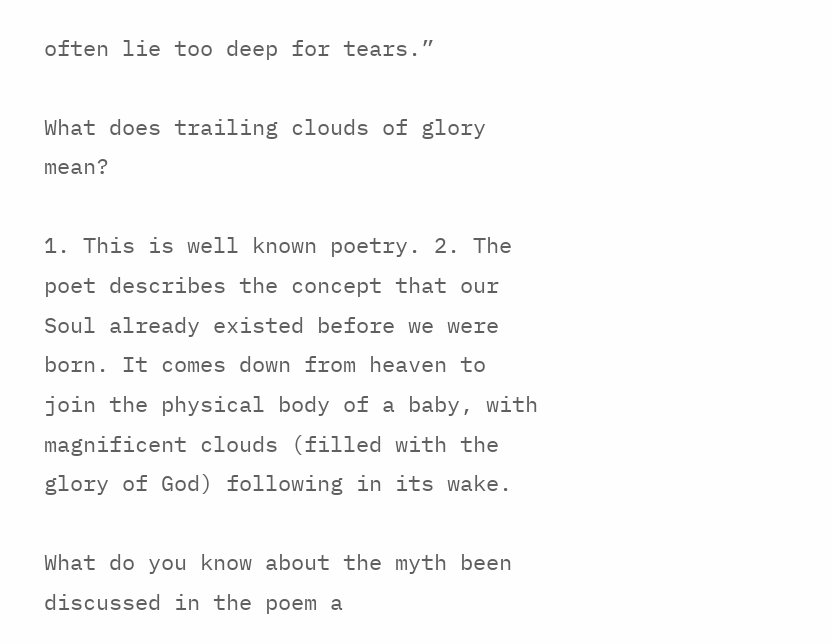often lie too deep for tears.”

What does trailing clouds of glory mean?

1. This is well known poetry. 2. The poet describes the concept that our Soul already existed before we were born. It comes down from heaven to join the physical body of a baby, with magnificent clouds (filled with the glory of God) following in its wake.

What do you know about the myth been discussed in the poem a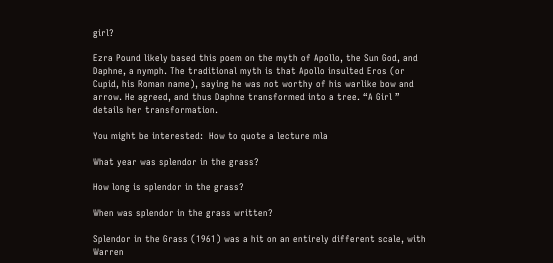girl?

Ezra Pound likely based this poem on the myth of Apollo, the Sun God, and Daphne, a nymph. The traditional myth is that Apollo insulted Eros (or Cupid, his Roman name), saying he was not worthy of his warlike bow and arrow. He agreed, and thus Daphne transformed into a tree. “A Girl ” details her transformation.

You might be interested:  How to quote a lecture mla

What year was splendor in the grass?

How long is splendor in the grass?

When was splendor in the grass written?

Splendor in the Grass (1961) was a hit on an entirely different scale, with Warren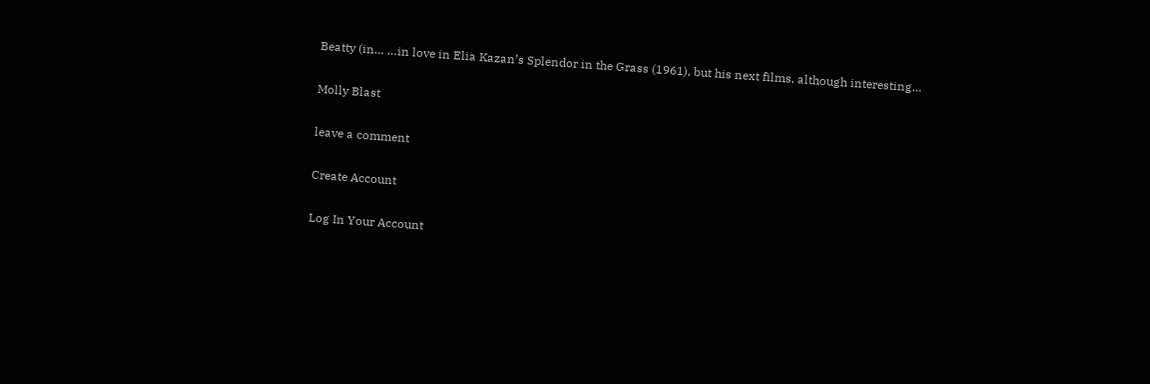Beatty (in… …in love in Elia Kazan’s Splendor in the Grass (1961), but his next films, although interesting…

Molly Blast

leave a comment

Create Account

Log In Your Account